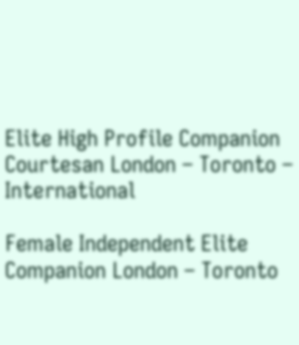Elite High Profile Companion Courtesan London – Toronto – International

Female Independent Elite Companion London – Toronto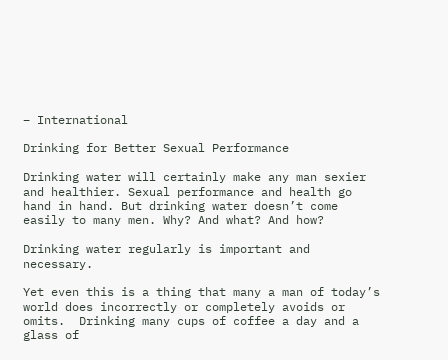– International

Drinking for Better Sexual Performance

Drinking water will certainly make any man sexier and healthier. Sexual performance and health go hand in hand. But drinking water doesn’t come easily to many men. Why? And what? And how?

Drinking water regularly is important and necessary.

Yet even this is a thing that many a man of today’s world does incorrectly or completely avoids or omits.  Drinking many cups of coffee a day and a glass of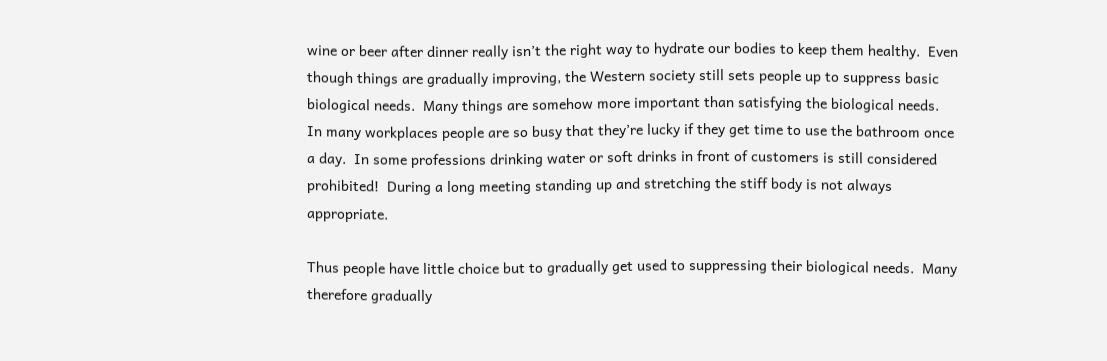wine or beer after dinner really isn’t the right way to hydrate our bodies to keep them healthy.  Even though things are gradually improving, the Western society still sets people up to suppress basic biological needs.  Many things are somehow more important than satisfying the biological needs.  In many workplaces people are so busy that they’re lucky if they get time to use the bathroom once a day.  In some professions drinking water or soft drinks in front of customers is still considered prohibited!  During a long meeting standing up and stretching the stiff body is not always appropriate.

Thus people have little choice but to gradually get used to suppressing their biological needs.  Many therefore gradually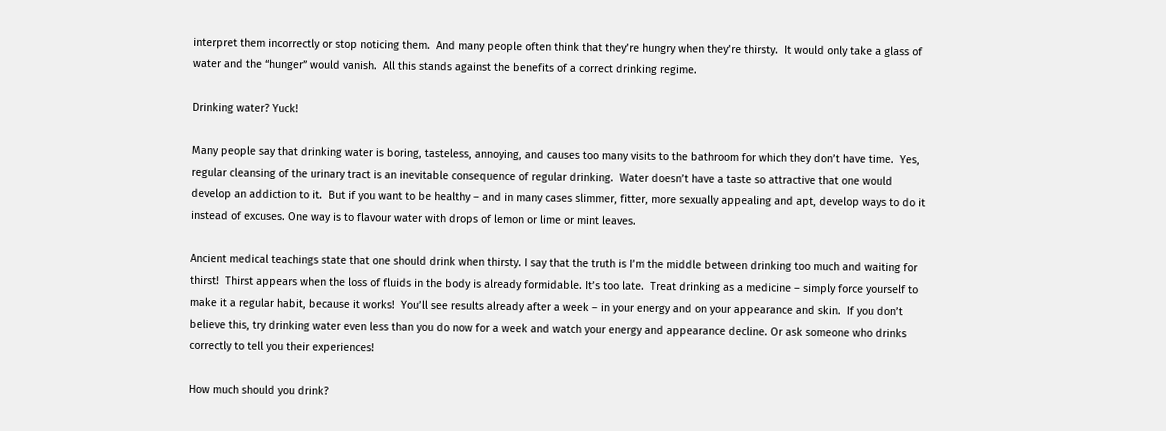interpret them incorrectly or stop noticing them.  And many people often think that they’re hungry when they’re thirsty.  It would only take a glass of water and the “hunger” would vanish.  All this stands against the benefits of a correct drinking regime.

Drinking water? Yuck!

Many people say that drinking water is boring, tasteless, annoying, and causes too many visits to the bathroom for which they don’t have time.  Yes, regular cleansing of the urinary tract is an inevitable consequence of regular drinking.  Water doesn’t have a taste so attractive that one would develop an addiction to it.  But if you want to be healthy – and in many cases slimmer, fitter, more sexually appealing and apt, develop ways to do it instead of excuses. One way is to flavour water with drops of lemon or lime or mint leaves.

Ancient medical teachings state that one should drink when thirsty. I say that the truth is I’m the middle between drinking too much and waiting for thirst!  Thirst appears when the loss of fluids in the body is already formidable. It’s too late.  Treat drinking as a medicine – simply force yourself to make it a regular habit, because it works!  You’ll see results already after a week – in your energy and on your appearance and skin.  If you don’t believe this, try drinking water even less than you do now for a week and watch your energy and appearance decline. Or ask someone who drinks correctly to tell you their experiences!

How much should you drink?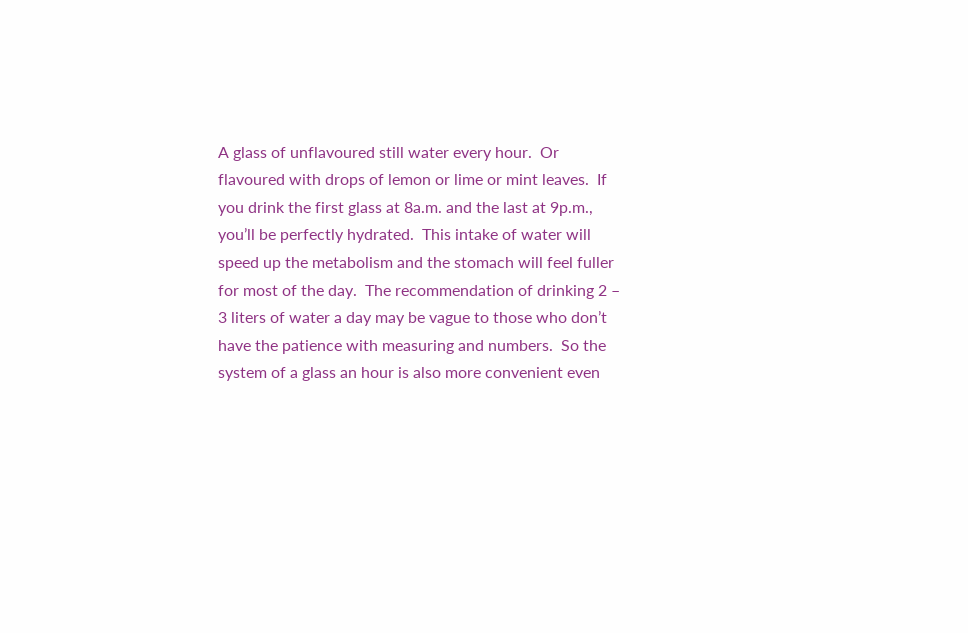A glass of unflavoured still water every hour.  Or flavoured with drops of lemon or lime or mint leaves.  If you drink the first glass at 8a.m. and the last at 9p.m., you’ll be perfectly hydrated.  This intake of water will speed up the metabolism and the stomach will feel fuller for most of the day.  The recommendation of drinking 2 – 3 liters of water a day may be vague to those who don’t have the patience with measuring and numbers.  So the system of a glass an hour is also more convenient even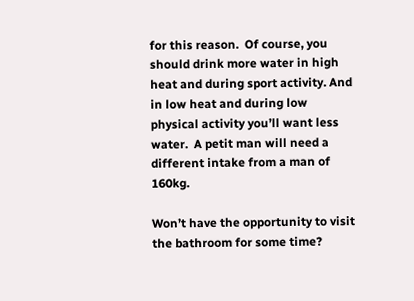for this reason.  Of course, you should drink more water in high heat and during sport activity. And in low heat and during low physical activity you’ll want less water.  A petit man will need a different intake from a man of 160kg.

Won’t have the opportunity to visit the bathroom for some time?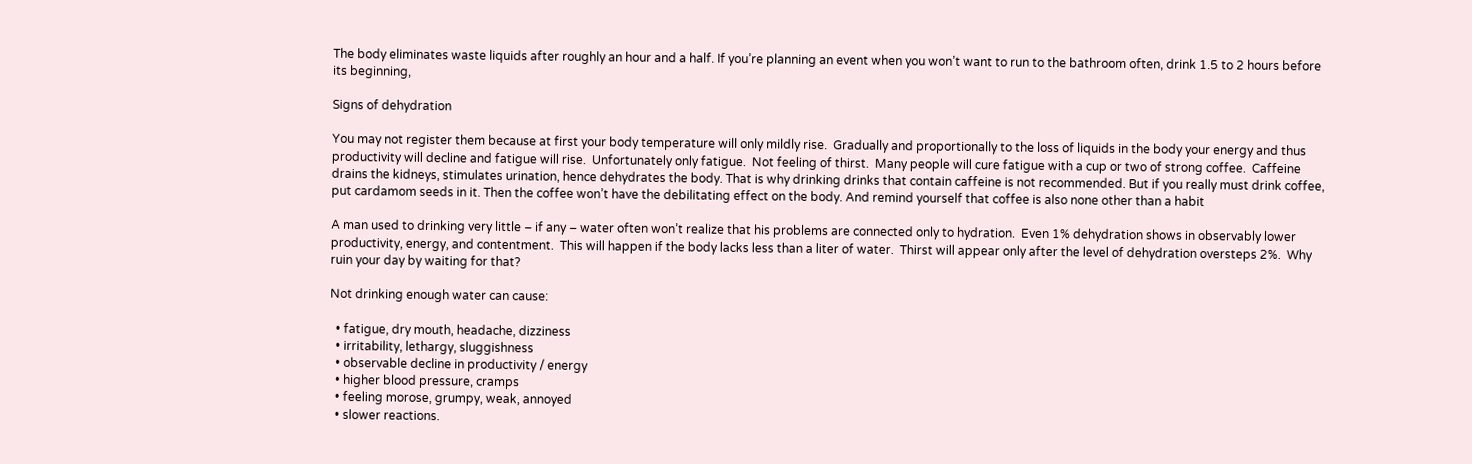The body eliminates waste liquids after roughly an hour and a half. If you’re planning an event when you won’t want to run to the bathroom often, drink 1.5 to 2 hours before its beginning,

Signs of dehydration

You may not register them because at first your body temperature will only mildly rise.  Gradually and proportionally to the loss of liquids in the body your energy and thus productivity will decline and fatigue will rise.  Unfortunately only fatigue.  Not feeling of thirst.  Many people will cure fatigue with a cup or two of strong coffee.  Caffeine drains the kidneys, stimulates urination, hence dehydrates the body. That is why drinking drinks that contain caffeine is not recommended. But if you really must drink coffee, put cardamom seeds in it. Then the coffee won’t have the debilitating effect on the body. And remind yourself that coffee is also none other than a habit

A man used to drinking very little – if any – water often won’t realize that his problems are connected only to hydration.  Even 1% dehydration shows in observably lower productivity, energy, and contentment.  This will happen if the body lacks less than a liter of water.  Thirst will appear only after the level of dehydration oversteps 2%.  Why ruin your day by waiting for that?

Not drinking enough water can cause:

  • fatigue, dry mouth, headache, dizziness
  • irritability, lethargy, sluggishness
  • observable decline in productivity / energy
  • higher blood pressure, cramps
  • feeling morose, grumpy, weak, annoyed
  • slower reactions.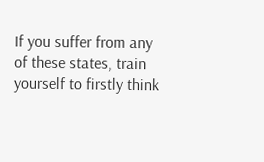If you suffer from any of these states, train yourself to firstly think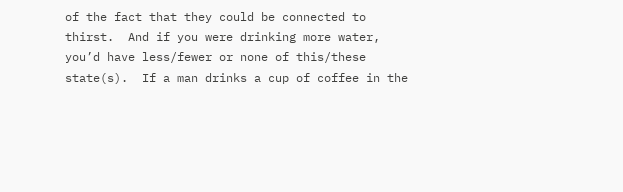of the fact that they could be connected to thirst.  And if you were drinking more water, you’d have less/fewer or none of this/these state(s).  If a man drinks a cup of coffee in the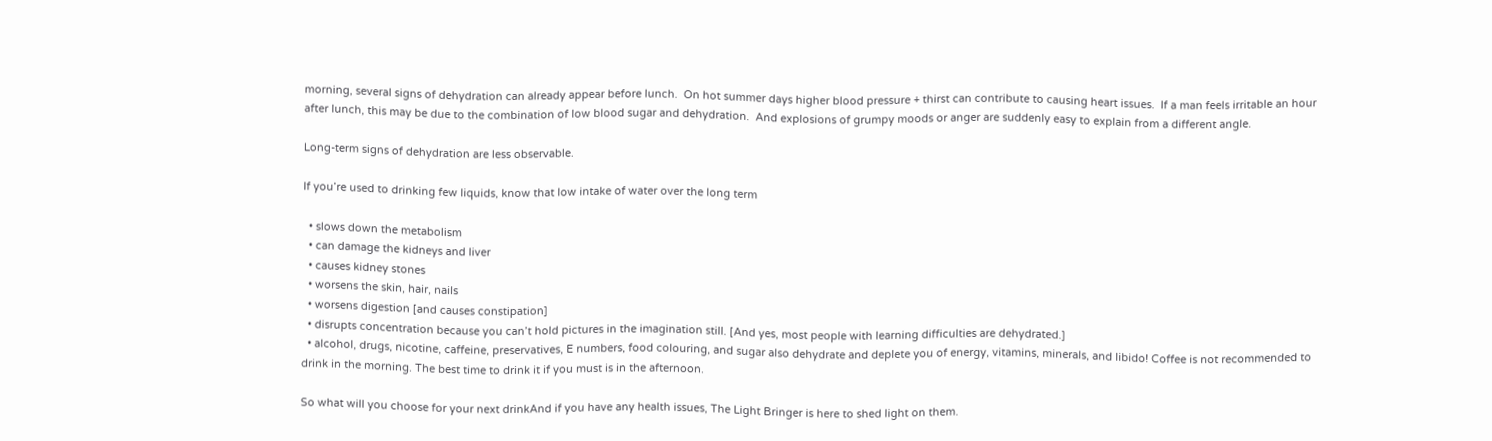morning, several signs of dehydration can already appear before lunch.  On hot summer days higher blood pressure + thirst can contribute to causing heart issues.  If a man feels irritable an hour after lunch, this may be due to the combination of low blood sugar and dehydration.  And explosions of grumpy moods or anger are suddenly easy to explain from a different angle.

Long-term signs of dehydration are less observable.

If you’re used to drinking few liquids, know that low intake of water over the long term

  • slows down the metabolism
  • can damage the kidneys and liver
  • causes kidney stones
  • worsens the skin, hair, nails
  • worsens digestion [and causes constipation]
  • disrupts concentration because you can’t hold pictures in the imagination still. [And yes, most people with learning difficulties are dehydrated.]
  • alcohol, drugs, nicotine, caffeine, preservatives, E numbers, food colouring, and sugar also dehydrate and deplete you of energy, vitamins, minerals, and libido! Coffee is not recommended to drink in the morning. The best time to drink it if you must is in the afternoon.

So what will you choose for your next drinkAnd if you have any health issues, The Light Bringer is here to shed light on them.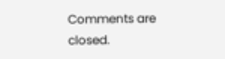Comments are closed.